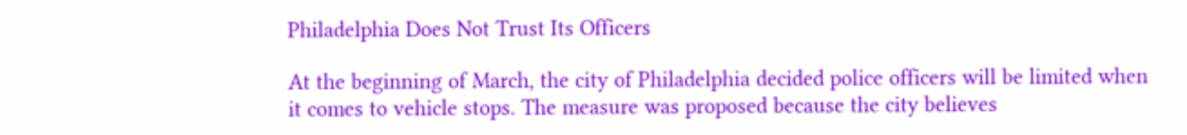Philadelphia Does Not Trust Its Officers

At the beginning of March, the city of Philadelphia decided police officers will be limited when it comes to vehicle stops. The measure was proposed because the city believes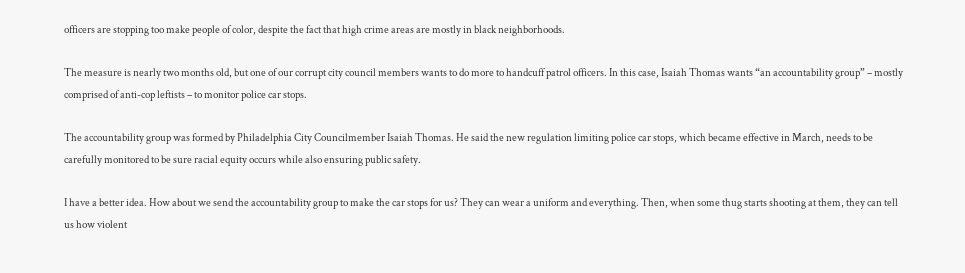officers are stopping too make people of color, despite the fact that high crime areas are mostly in black neighborhoods.

The measure is nearly two months old, but one of our corrupt city council members wants to do more to handcuff patrol officers. In this case, Isaiah Thomas wants “an accountability group” – mostly comprised of anti-cop leftists – to monitor police car stops.

The accountability group was formed by Philadelphia City Councilmember Isaiah Thomas. He said the new regulation limiting police car stops, which became effective in March, needs to be carefully monitored to be sure racial equity occurs while also ensuring public safety.

I have a better idea. How about we send the accountability group to make the car stops for us? They can wear a uniform and everything. Then, when some thug starts shooting at them, they can tell us how violent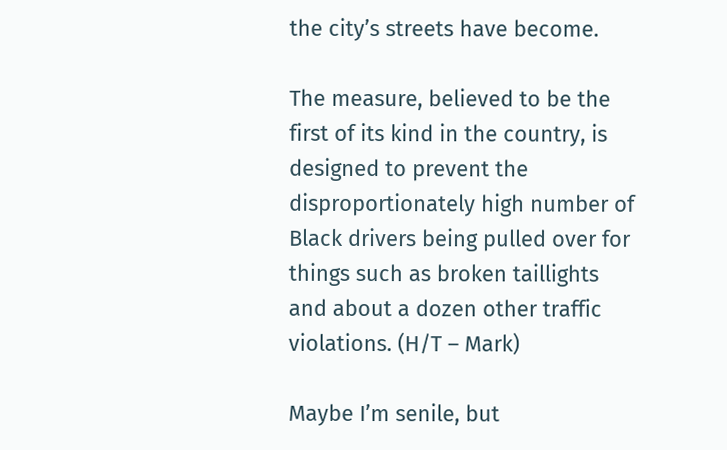the city’s streets have become.

The measure, believed to be the first of its kind in the country, is designed to prevent the disproportionately high number of Black drivers being pulled over for things such as broken taillights and about a dozen other traffic violations. (H/T – Mark)

Maybe I’m senile, but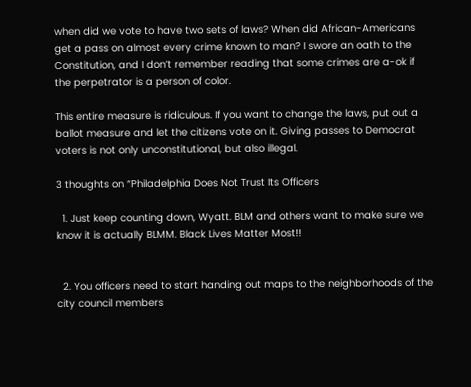when did we vote to have two sets of laws? When did African-Americans get a pass on almost every crime known to man? I swore an oath to the Constitution, and I don’t remember reading that some crimes are a-ok if the perpetrator is a person of color.

This entire measure is ridiculous. If you want to change the laws, put out a ballot measure and let the citizens vote on it. Giving passes to Democrat voters is not only unconstitutional, but also illegal.

3 thoughts on “Philadelphia Does Not Trust Its Officers

  1. Just keep counting down, Wyatt. BLM and others want to make sure we know it is actually BLMM. Black Lives Matter Most!!


  2. You officers need to start handing out maps to the neighborhoods of the city council members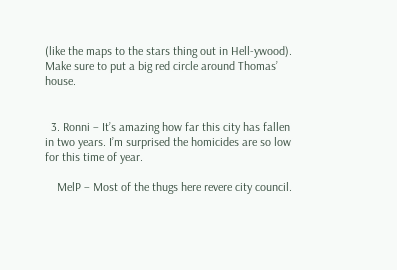(like the maps to the stars thing out in Hell-ywood). Make sure to put a big red circle around Thomas’ house.


  3. Ronni – It’s amazing how far this city has fallen in two years. I’m surprised the homicides are so low for this time of year.

    MelP – Most of the thugs here revere city council.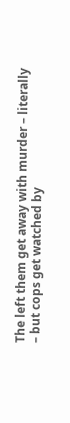The left them get away with murder – literally – but cops get watched by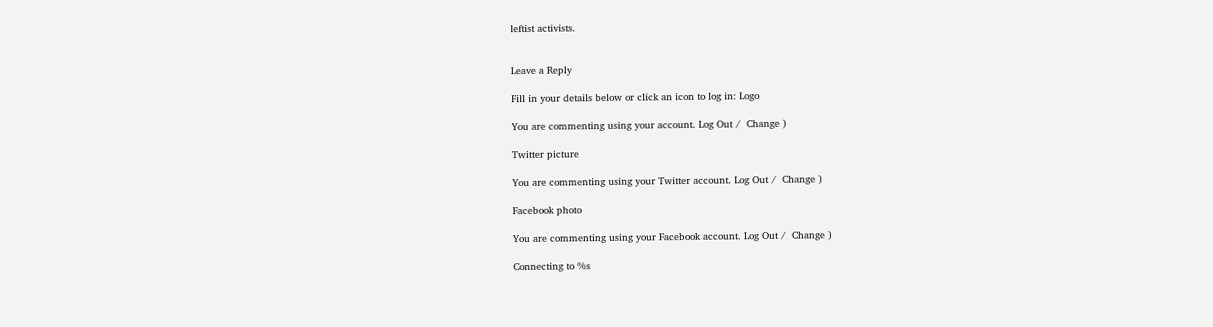leftist activists.


Leave a Reply

Fill in your details below or click an icon to log in: Logo

You are commenting using your account. Log Out /  Change )

Twitter picture

You are commenting using your Twitter account. Log Out /  Change )

Facebook photo

You are commenting using your Facebook account. Log Out /  Change )

Connecting to %s